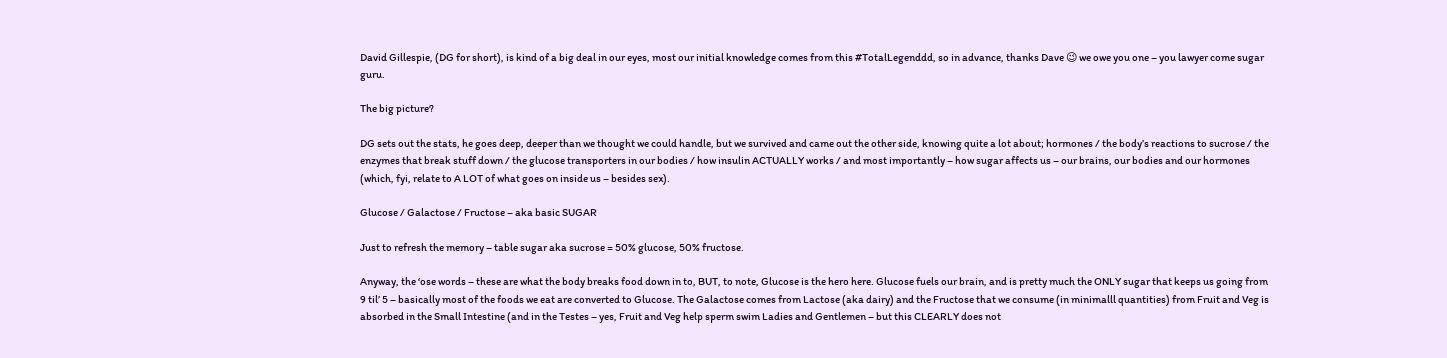David Gillespie, (DG for short), is kind of a big deal in our eyes, most our initial knowledge comes from this #TotalLegenddd, so in advance, thanks Dave 😉 we owe you one – you lawyer come sugar guru.

The big picture?

DG sets out the stats, he goes deep, deeper than we thought we could handle, but we survived and came out the other side, knowing quite a lot about; hormones / the body’s reactions to sucrose / the enzymes that break stuff down / the glucose transporters in our bodies / how insulin ACTUALLY works / and most importantly – how sugar affects us – our brains, our bodies and our hormones (which, fyi, relate to A LOT of what goes on inside us – besides sex).

Glucose / Galactose / Fructose – aka basic SUGAR

Just to refresh the memory – table sugar aka sucrose = 50% glucose, 50% fructose.

Anyway, the ‘ose words – these are what the body breaks food down in to, BUT, to note, Glucose is the hero here. Glucose fuels our brain, and is pretty much the ONLY sugar that keeps us going from 9 til’ 5 – basically most of the foods we eat are converted to Glucose. The Galactose comes from Lactose (aka dairy) and the Fructose that we consume (in minimalll quantities) from Fruit and Veg is absorbed in the Small Intestine (and in the Testes – yes, Fruit and Veg help sperm swim Ladies and Gentlemen – but this CLEARLY does not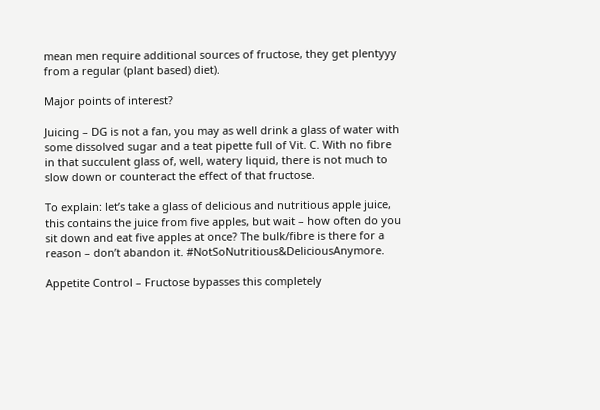mean men require additional sources of fructose, they get plentyyy from a regular (plant based) diet).

Major points of interest?

Juicing – DG is not a fan, you may as well drink a glass of water with some dissolved sugar and a teat pipette full of Vit. C. With no fibre in that succulent glass of, well, watery liquid, there is not much to slow down or counteract the effect of that fructose.

To explain: let’s take a glass of delicious and nutritious apple juice, this contains the juice from five apples, but wait – how often do you sit down and eat five apples at once? The bulk/fibre is there for a reason – don’t abandon it. #NotSoNutritious&DeliciousAnymore.

Appetite Control – Fructose bypasses this completely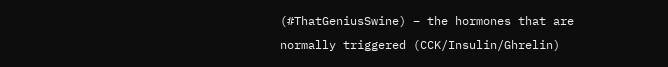(#ThatGeniusSwine) – the hormones that are normally triggered (CCK/Insulin/Ghrelin)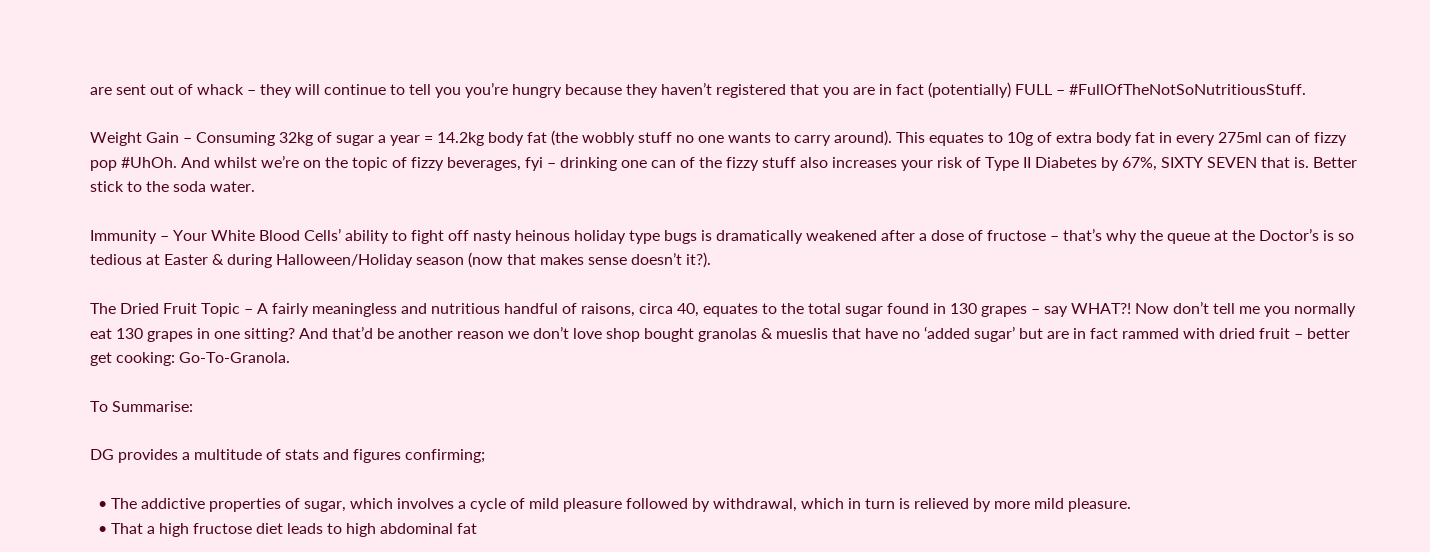are sent out of whack – they will continue to tell you you’re hungry because they haven’t registered that you are in fact (potentially) FULL – #FullOfTheNotSoNutritiousStuff.

Weight Gain – Consuming 32kg of sugar a year = 14.2kg body fat (the wobbly stuff no one wants to carry around). This equates to 10g of extra body fat in every 275ml can of fizzy pop #UhOh. And whilst we’re on the topic of fizzy beverages, fyi – drinking one can of the fizzy stuff also increases your risk of Type II Diabetes by 67%, SIXTY SEVEN that is. Better stick to the soda water.

Immunity – Your White Blood Cells’ ability to fight off nasty heinous holiday type bugs is dramatically weakened after a dose of fructose – that’s why the queue at the Doctor’s is so tedious at Easter & during Halloween/Holiday season (now that makes sense doesn’t it?).

The Dried Fruit Topic – A fairly meaningless and nutritious handful of raisons, circa 40, equates to the total sugar found in 130 grapes – say WHAT?! Now don’t tell me you normally eat 130 grapes in one sitting? And that’d be another reason we don’t love shop bought granolas & mueslis that have no ‘added sugar’ but are in fact rammed with dried fruit – better get cooking: Go-To-Granola.

To Summarise:

DG provides a multitude of stats and figures confirming;

  • The addictive properties of sugar, which involves a cycle of mild pleasure followed by withdrawal, which in turn is relieved by more mild pleasure.
  • That a high fructose diet leads to high abdominal fat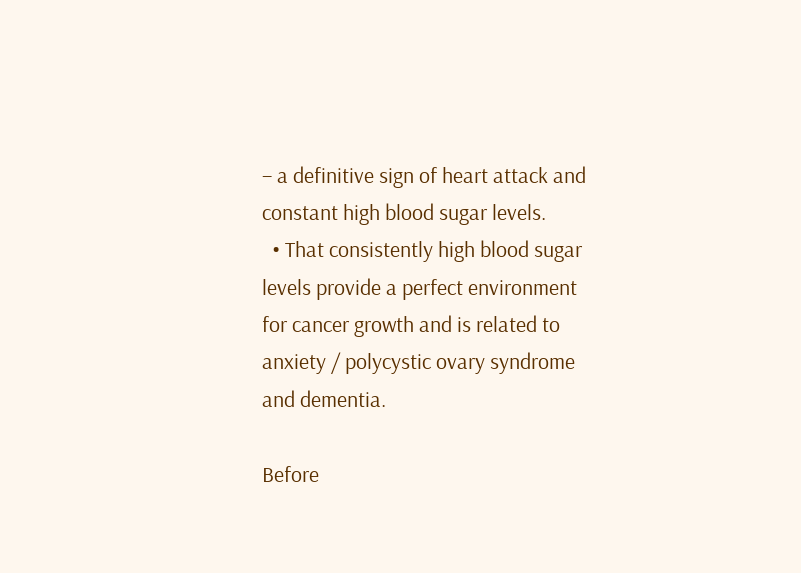– a definitive sign of heart attack and constant high blood sugar levels.
  • That consistently high blood sugar levels provide a perfect environment for cancer growth and is related to anxiety / polycystic ovary syndrome and dementia.

Before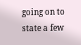going on to state a few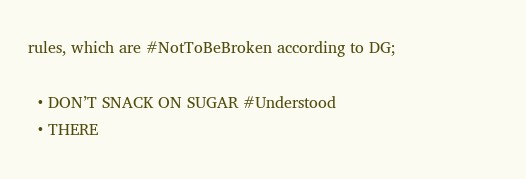rules, which are #NotToBeBroken according to DG;

  • DON’T SNACK ON SUGAR #Understood
  • THERE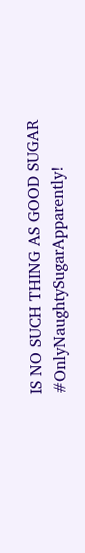IS NO SUCH THING AS GOOD SUGAR #OnlyNaughtySugarApparently!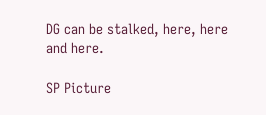DG can be stalked, here, here and here.

SP Picture